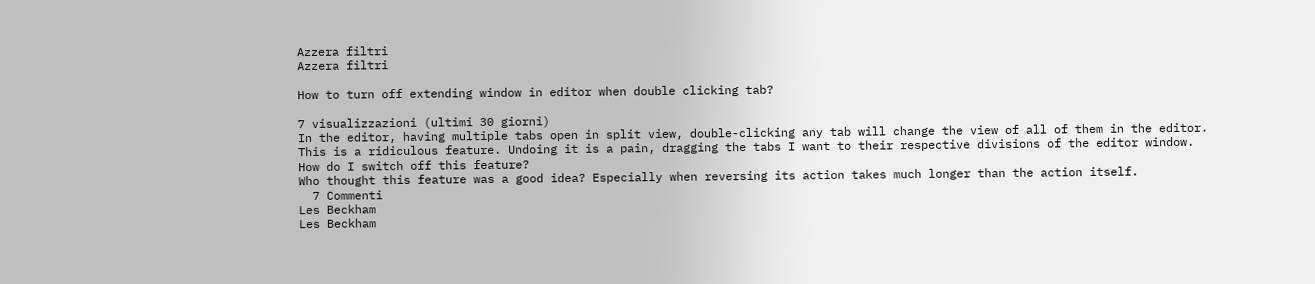Azzera filtri
Azzera filtri

How to turn off extending window in editor when double clicking tab?

7 visualizzazioni (ultimi 30 giorni)
In the editor, having multiple tabs open in split view, double-clicking any tab will change the view of all of them in the editor.
This is a ridiculous feature. Undoing it is a pain, dragging the tabs I want to their respective divisions of the editor window.
How do I switch off this feature?
Who thought this feature was a good idea? Especially when reversing its action takes much longer than the action itself.
  7 Commenti
Les Beckham
Les Beckham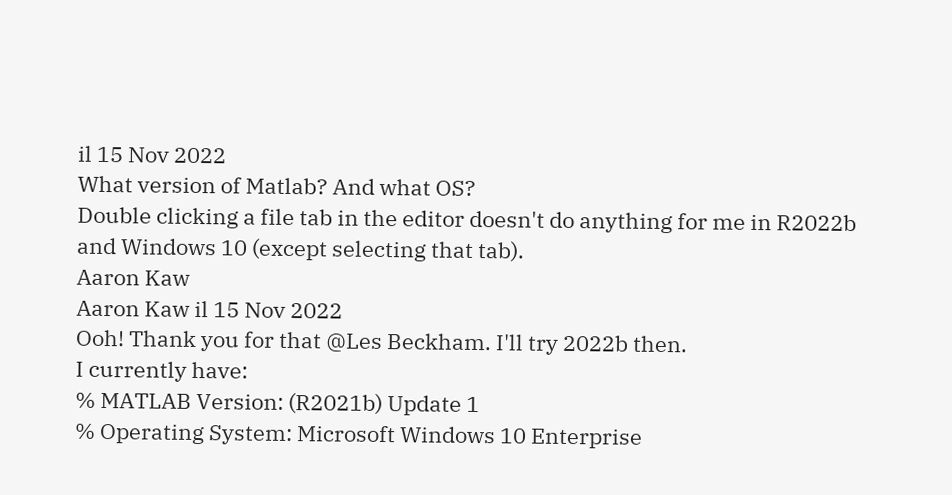il 15 Nov 2022
What version of Matlab? And what OS?
Double clicking a file tab in the editor doesn't do anything for me in R2022b and Windows 10 (except selecting that tab).
Aaron Kaw
Aaron Kaw il 15 Nov 2022
Ooh! Thank you for that @Les Beckham. I'll try 2022b then.
I currently have:
% MATLAB Version: (R2021b) Update 1
% Operating System: Microsoft Windows 10 Enterprise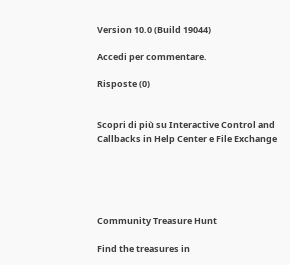Version 10.0 (Build 19044)

Accedi per commentare.

Risposte (0)


Scopri di più su Interactive Control and Callbacks in Help Center e File Exchange





Community Treasure Hunt

Find the treasures in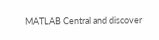MATLAB Central and discover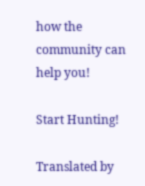how the community can help you!

Start Hunting!

Translated by